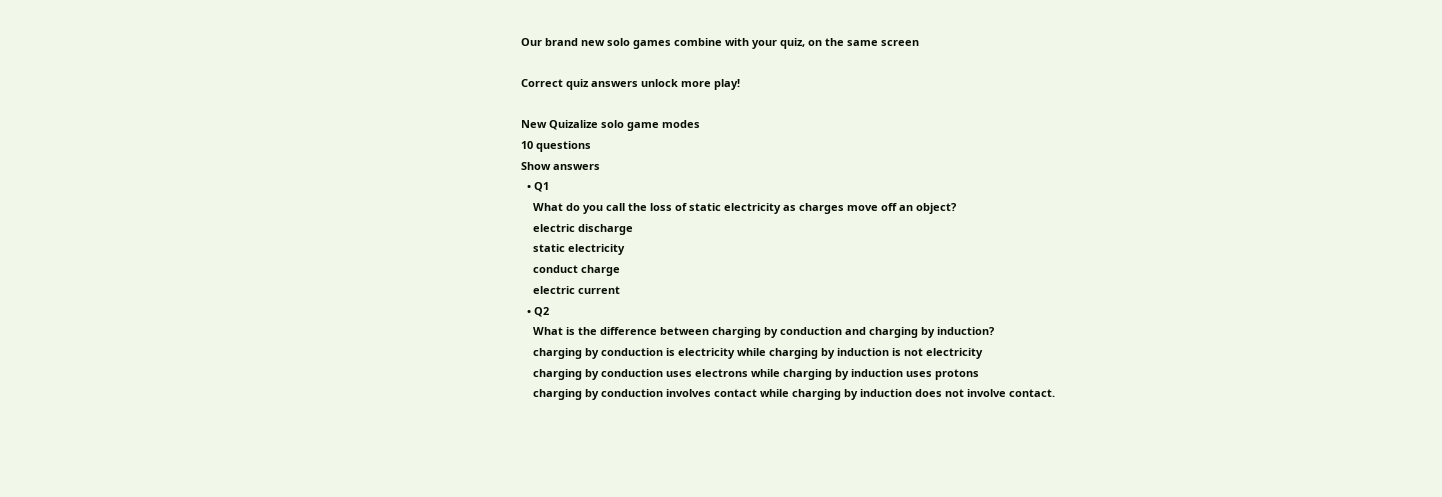Our brand new solo games combine with your quiz, on the same screen

Correct quiz answers unlock more play!

New Quizalize solo game modes
10 questions
Show answers
  • Q1
    What do you call the loss of static electricity as charges move off an object?
    electric discharge
    static electricity
    conduct charge
    electric current
  • Q2
    What is the difference between charging by conduction and charging by induction?
    charging by conduction is electricity while charging by induction is not electricity
    charging by conduction uses electrons while charging by induction uses protons
    charging by conduction involves contact while charging by induction does not involve contact.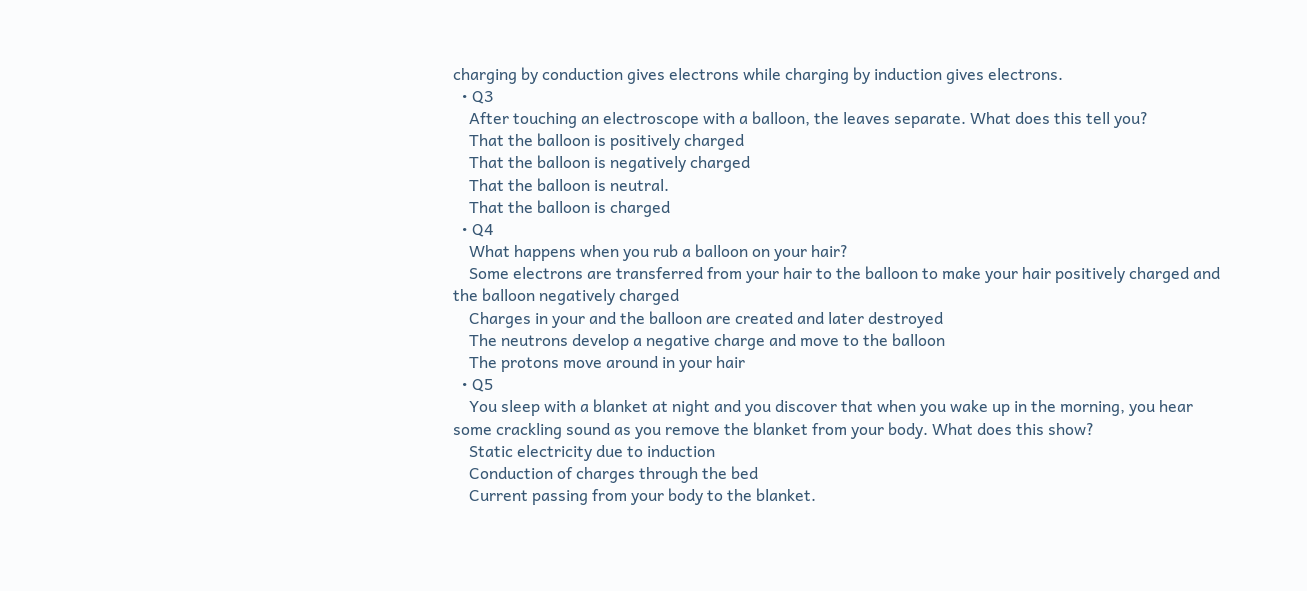charging by conduction gives electrons while charging by induction gives electrons.
  • Q3
    After touching an electroscope with a balloon, the leaves separate. What does this tell you?
    That the balloon is positively charged
    That the balloon is negatively charged
    That the balloon is neutral.
    That the balloon is charged
  • Q4
    What happens when you rub a balloon on your hair?
    Some electrons are transferred from your hair to the balloon to make your hair positively charged and the balloon negatively charged
    Charges in your and the balloon are created and later destroyed
    The neutrons develop a negative charge and move to the balloon
    The protons move around in your hair
  • Q5
    You sleep with a blanket at night and you discover that when you wake up in the morning, you hear some crackling sound as you remove the blanket from your body. What does this show?
    Static electricity due to induction
    Conduction of charges through the bed
    Current passing from your body to the blanket.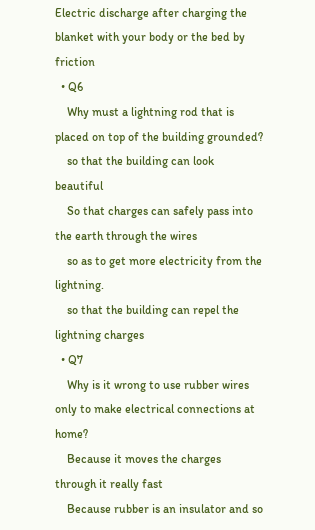Electric discharge after charging the blanket with your body or the bed by friction
  • Q6
    Why must a lightning rod that is placed on top of the building grounded?
    so that the building can look beautiful
    So that charges can safely pass into the earth through the wires
    so as to get more electricity from the lightning.
    so that the building can repel the lightning charges
  • Q7
    Why is it wrong to use rubber wires only to make electrical connections at home?
    Because it moves the charges through it really fast
    Because rubber is an insulator and so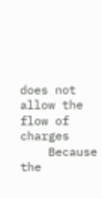does not allow the flow of charges
    Because the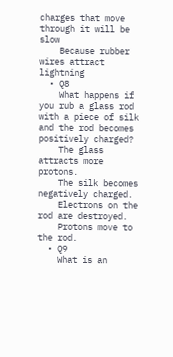charges that move through it will be slow
    Because rubber wires attract lightning
  • Q8
    What happens if you rub a glass rod with a piece of silk and the rod becomes positively charged?
    The glass attracts more protons.
    The silk becomes negatively charged.
    Electrons on the rod are destroyed.
    Protons move to the rod.
  • Q9
    What is an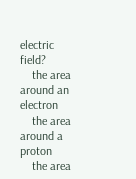electric field?
    the area around an electron
    the area around a proton
    the area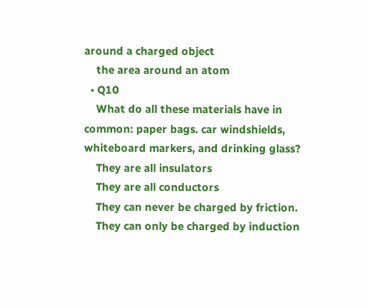around a charged object
    the area around an atom
  • Q10
    What do all these materials have in common: paper bags. car windshields, whiteboard markers, and drinking glass?
    They are all insulators
    They are all conductors
    They can never be charged by friction.
    They can only be charged by induction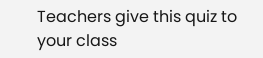Teachers give this quiz to your class